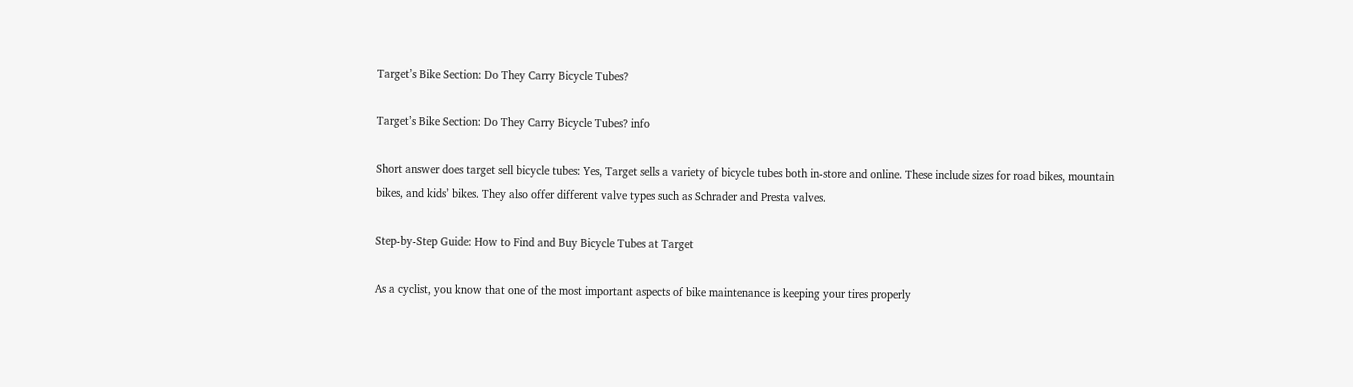Target’s Bike Section: Do They Carry Bicycle Tubes?

Target’s Bike Section: Do They Carry Bicycle Tubes? info

Short answer does target sell bicycle tubes: Yes, Target sells a variety of bicycle tubes both in-store and online. These include sizes for road bikes, mountain bikes, and kids’ bikes. They also offer different valve types such as Schrader and Presta valves.

Step-by-Step Guide: How to Find and Buy Bicycle Tubes at Target

As a cyclist, you know that one of the most important aspects of bike maintenance is keeping your tires properly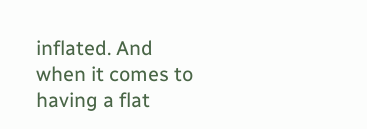inflated. And when it comes to having a flat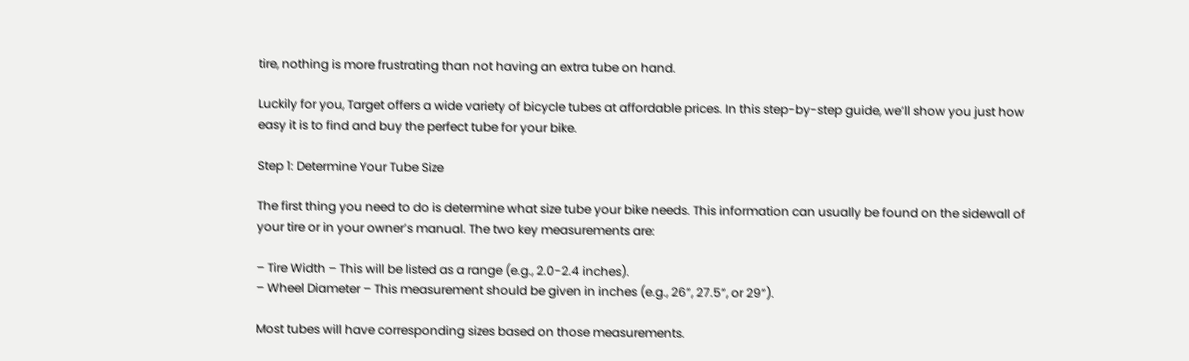tire, nothing is more frustrating than not having an extra tube on hand.

Luckily for you, Target offers a wide variety of bicycle tubes at affordable prices. In this step-by-step guide, we’ll show you just how easy it is to find and buy the perfect tube for your bike.

Step 1: Determine Your Tube Size

The first thing you need to do is determine what size tube your bike needs. This information can usually be found on the sidewall of your tire or in your owner’s manual. The two key measurements are:

– Tire Width – This will be listed as a range (e.g., 2.0-2.4 inches).
– Wheel Diameter – This measurement should be given in inches (e.g., 26”, 27.5”, or 29”).

Most tubes will have corresponding sizes based on those measurements.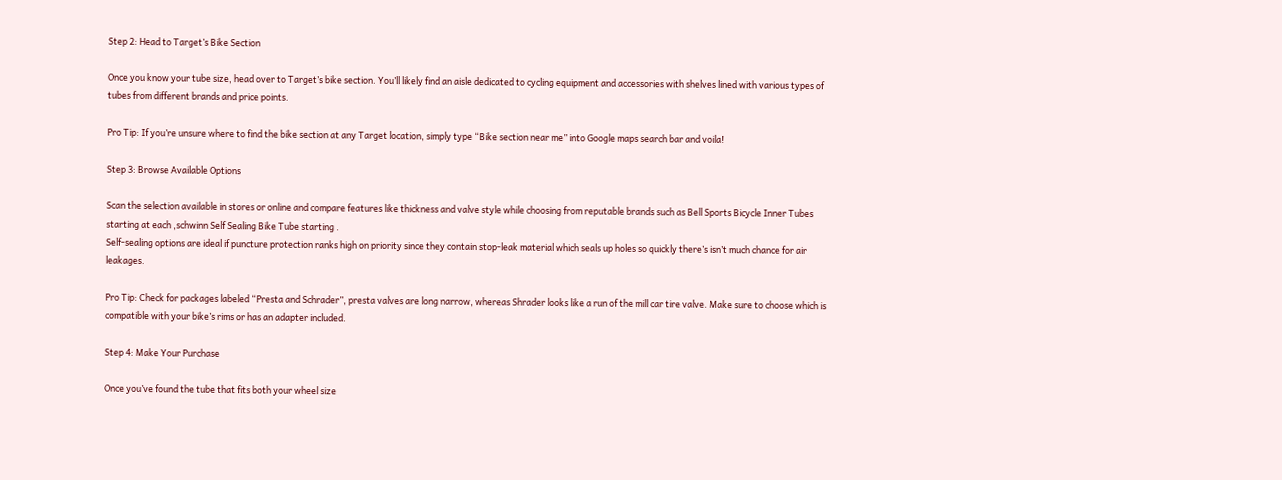Step 2: Head to Target’s Bike Section

Once you know your tube size, head over to Target’s bike section. You’ll likely find an aisle dedicated to cycling equipment and accessories with shelves lined with various types of tubes from different brands and price points.

Pro Tip: If you’re unsure where to find the bike section at any Target location, simply type “Bike section near me” into Google maps search bar and voila!

Step 3: Browse Available Options

Scan the selection available in stores or online and compare features like thickness and valve style while choosing from reputable brands such as Bell Sports Bicycle Inner Tubes starting at each ,schwinn Self Sealing Bike Tube starting .
Self-sealing options are ideal if puncture protection ranks high on priority since they contain stop-leak material which seals up holes so quickly there’s isn’t much chance for air leakages.

Pro Tip: Check for packages labeled “Presta and Schrader”, presta valves are long narrow, whereas Shrader looks like a run of the mill car tire valve. Make sure to choose which is compatible with your bike’s rims or has an adapter included.

Step 4: Make Your Purchase

Once you’ve found the tube that fits both your wheel size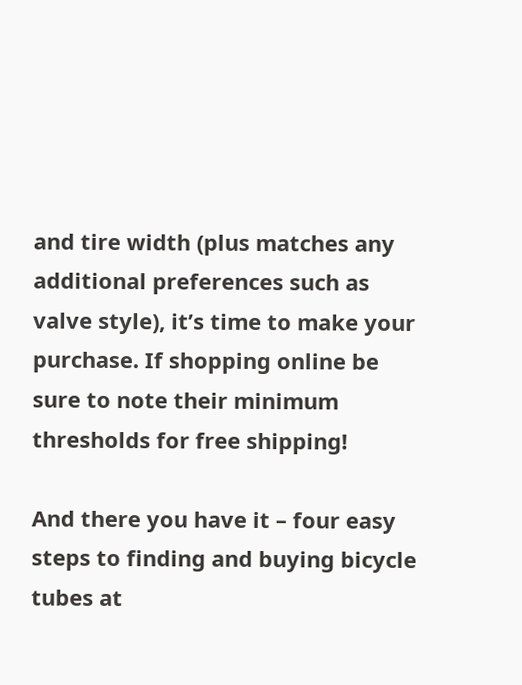and tire width (plus matches any additional preferences such as valve style), it’s time to make your purchase. If shopping online be sure to note their minimum thresholds for free shipping!

And there you have it – four easy steps to finding and buying bicycle tubes at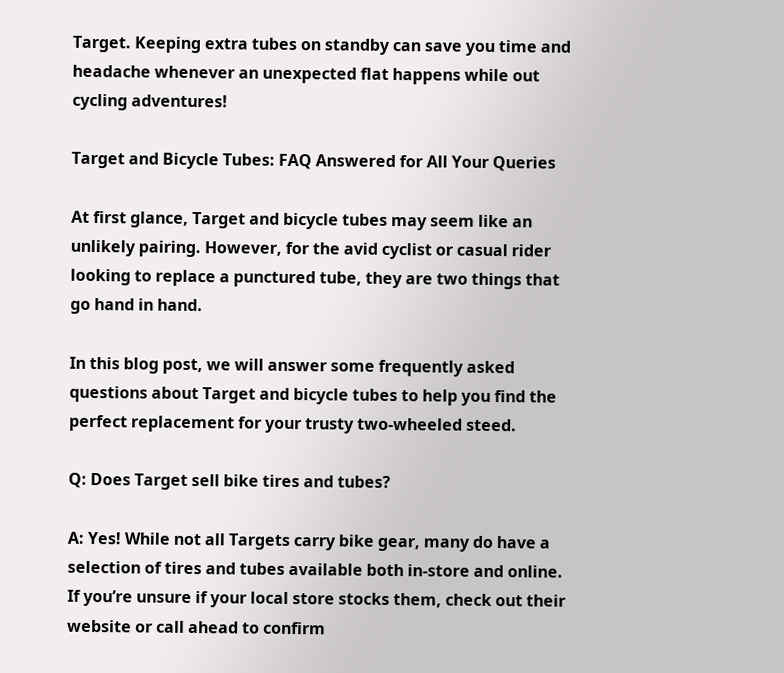Target. Keeping extra tubes on standby can save you time and headache whenever an unexpected flat happens while out cycling adventures!

Target and Bicycle Tubes: FAQ Answered for All Your Queries

At first glance, Target and bicycle tubes may seem like an unlikely pairing. However, for the avid cyclist or casual rider looking to replace a punctured tube, they are two things that go hand in hand.

In this blog post, we will answer some frequently asked questions about Target and bicycle tubes to help you find the perfect replacement for your trusty two-wheeled steed.

Q: Does Target sell bike tires and tubes?

A: Yes! While not all Targets carry bike gear, many do have a selection of tires and tubes available both in-store and online. If you’re unsure if your local store stocks them, check out their website or call ahead to confirm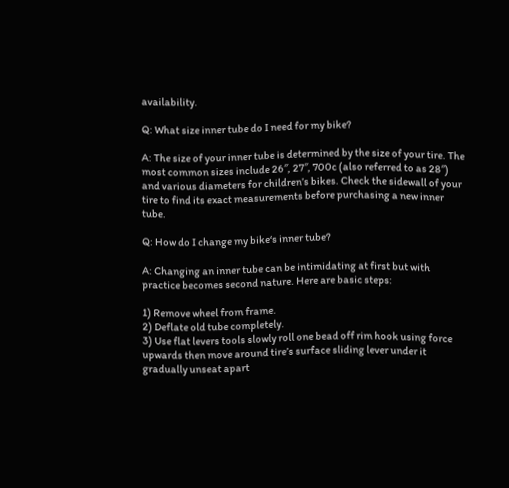availability.

Q: What size inner tube do I need for my bike?

A: The size of your inner tube is determined by the size of your tire. The most common sizes include 26″, 27″, 700c (also referred to as 28″) and various diameters for children’s bikes. Check the sidewall of your tire to find its exact measurements before purchasing a new inner tube.

Q: How do I change my bike‘s inner tube?

A: Changing an inner tube can be intimidating at first but with practice becomes second nature. Here are basic steps:

1) Remove wheel from frame.
2) Deflate old tube completely.
3) Use flat levers tools slowly roll one bead off rim hook using force upwards then move around tire’s surface sliding lever under it gradually unseat apart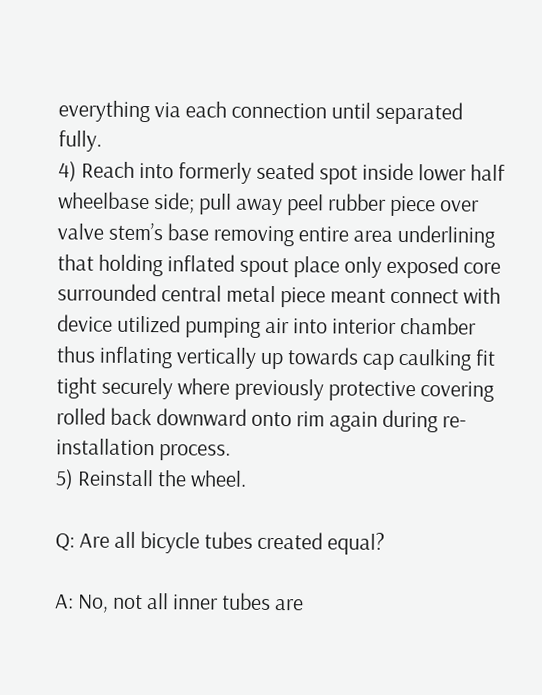everything via each connection until separated fully.
4) Reach into formerly seated spot inside lower half wheelbase side; pull away peel rubber piece over valve stem’s base removing entire area underlining that holding inflated spout place only exposed core surrounded central metal piece meant connect with device utilized pumping air into interior chamber thus inflating vertically up towards cap caulking fit tight securely where previously protective covering rolled back downward onto rim again during re-installation process.
5) Reinstall the wheel.

Q: Are all bicycle tubes created equal?

A: No, not all inner tubes are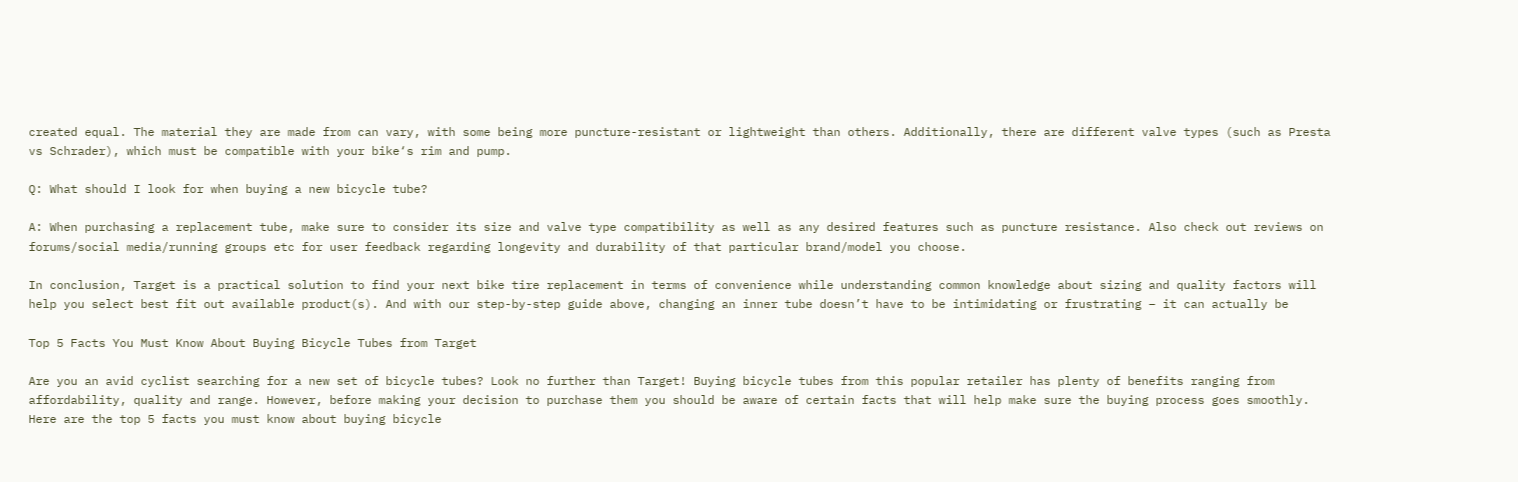created equal. The material they are made from can vary, with some being more puncture-resistant or lightweight than others. Additionally, there are different valve types (such as Presta vs Schrader), which must be compatible with your bike‘s rim and pump.

Q: What should I look for when buying a new bicycle tube?

A: When purchasing a replacement tube, make sure to consider its size and valve type compatibility as well as any desired features such as puncture resistance. Also check out reviews on forums/social media/running groups etc for user feedback regarding longevity and durability of that particular brand/model you choose.

In conclusion, Target is a practical solution to find your next bike tire replacement in terms of convenience while understanding common knowledge about sizing and quality factors will help you select best fit out available product(s). And with our step-by-step guide above, changing an inner tube doesn’t have to be intimidating or frustrating – it can actually be

Top 5 Facts You Must Know About Buying Bicycle Tubes from Target

Are you an avid cyclist searching for a new set of bicycle tubes? Look no further than Target! Buying bicycle tubes from this popular retailer has plenty of benefits ranging from affordability, quality and range. However, before making your decision to purchase them you should be aware of certain facts that will help make sure the buying process goes smoothly. Here are the top 5 facts you must know about buying bicycle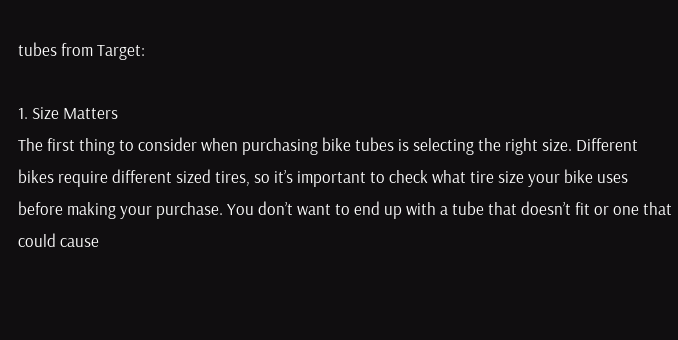tubes from Target:

1. Size Matters
The first thing to consider when purchasing bike tubes is selecting the right size. Different bikes require different sized tires, so it’s important to check what tire size your bike uses before making your purchase. You don’t want to end up with a tube that doesn’t fit or one that could cause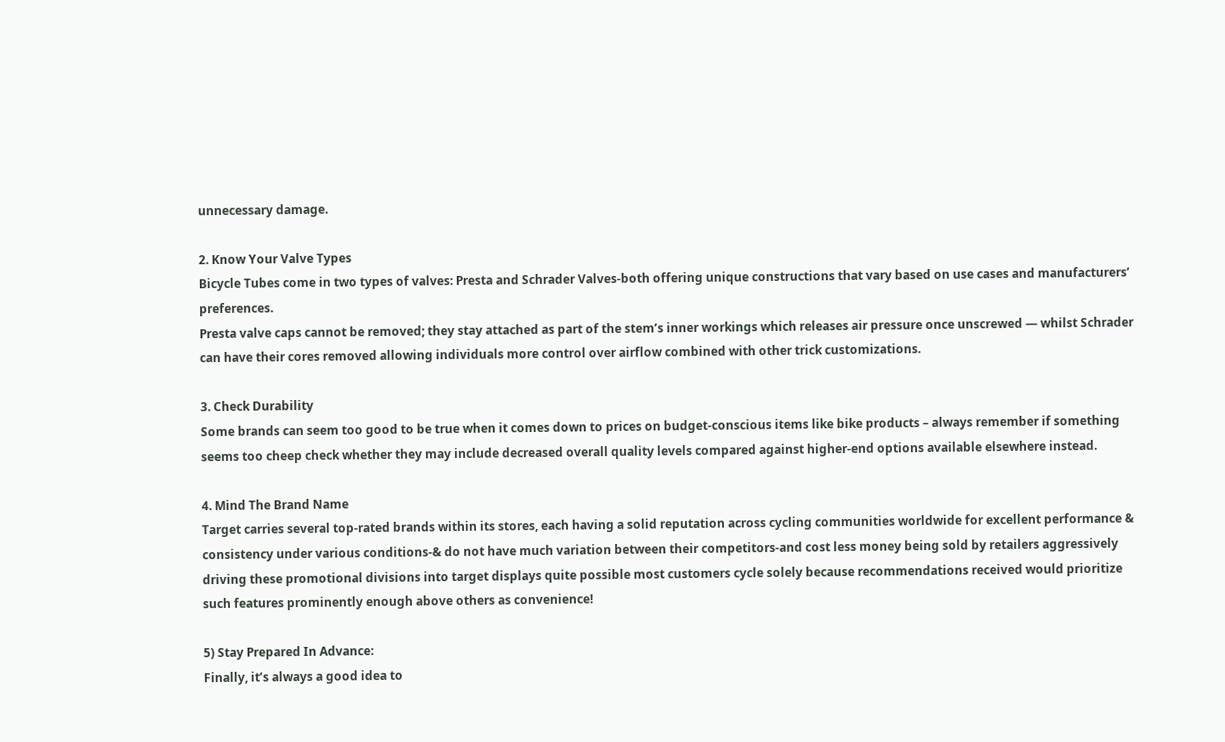unnecessary damage.

2. Know Your Valve Types
Bicycle Tubes come in two types of valves: Presta and Schrader Valves-both offering unique constructions that vary based on use cases and manufacturers’ preferences.
Presta valve caps cannot be removed; they stay attached as part of the stem’s inner workings which releases air pressure once unscrewed — whilst Schrader can have their cores removed allowing individuals more control over airflow combined with other trick customizations.

3. Check Durability
Some brands can seem too good to be true when it comes down to prices on budget-conscious items like bike products – always remember if something seems too cheep check whether they may include decreased overall quality levels compared against higher-end options available elsewhere instead.

4. Mind The Brand Name
Target carries several top-rated brands within its stores, each having a solid reputation across cycling communities worldwide for excellent performance & consistency under various conditions-& do not have much variation between their competitors-and cost less money being sold by retailers aggressively driving these promotional divisions into target displays quite possible most customers cycle solely because recommendations received would prioritize such features prominently enough above others as convenience!

5) Stay Prepared In Advance:
Finally, it’s always a good idea to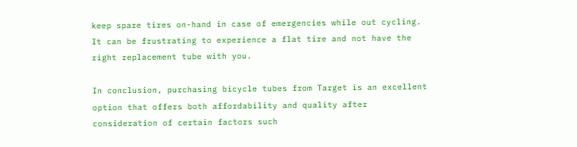keep spare tires on-hand in case of emergencies while out cycling. It can be frustrating to experience a flat tire and not have the right replacement tube with you.

In conclusion, purchasing bicycle tubes from Target is an excellent option that offers both affordability and quality after consideration of certain factors such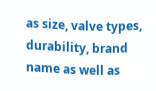as size, valve types, durability, brand name as well as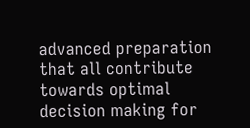advanced preparation that all contribute towards optimal decision making for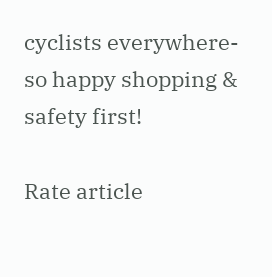cyclists everywhere- so happy shopping & safety first!

Rate article